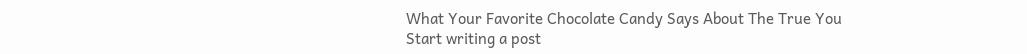What Your Favorite Chocolate Candy Says About The True You
Start writing a post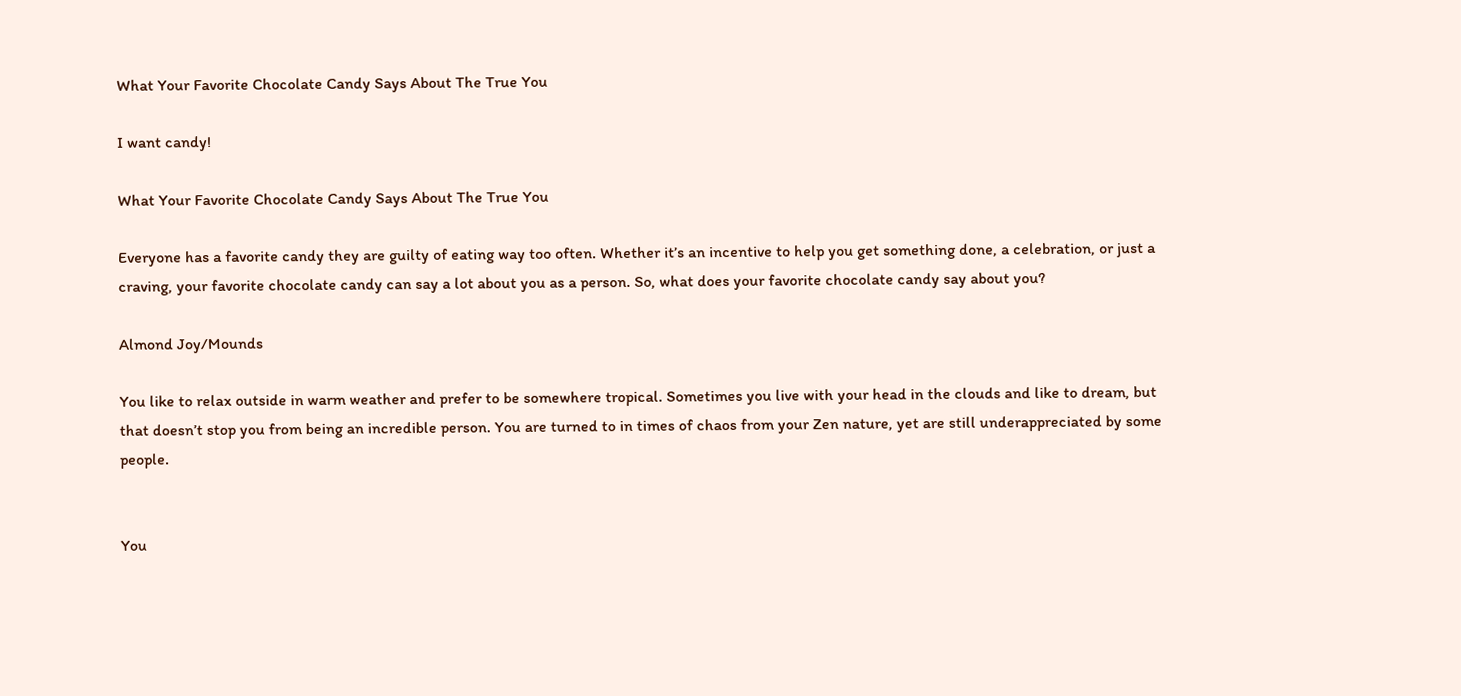What Your Favorite Chocolate Candy Says About The True You

I want candy!

What Your Favorite Chocolate Candy Says About The True You

Everyone has a favorite candy they are guilty of eating way too often. Whether it’s an incentive to help you get something done, a celebration, or just a craving, your favorite chocolate candy can say a lot about you as a person. So, what does your favorite chocolate candy say about you?

Almond Joy/Mounds

You like to relax outside in warm weather and prefer to be somewhere tropical. Sometimes you live with your head in the clouds and like to dream, but that doesn’t stop you from being an incredible person. You are turned to in times of chaos from your Zen nature, yet are still underappreciated by some people.


You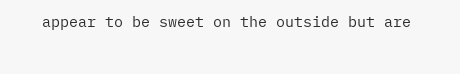appear to be sweet on the outside but are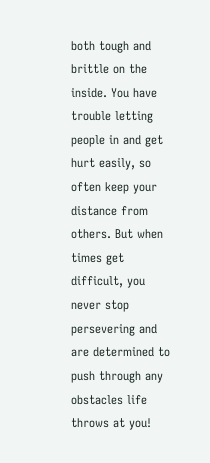both tough and brittle on the inside. You have trouble letting people in and get hurt easily, so often keep your distance from others. But when times get difficult, you never stop persevering and are determined to push through any obstacles life throws at you!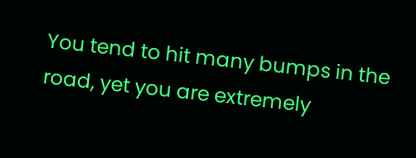You tend to hit many bumps in the road, yet you are extremely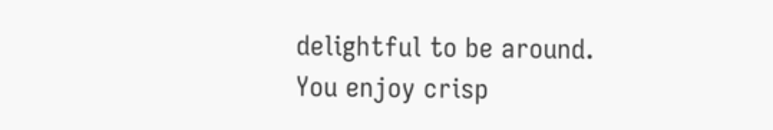delightful to be around. You enjoy crisp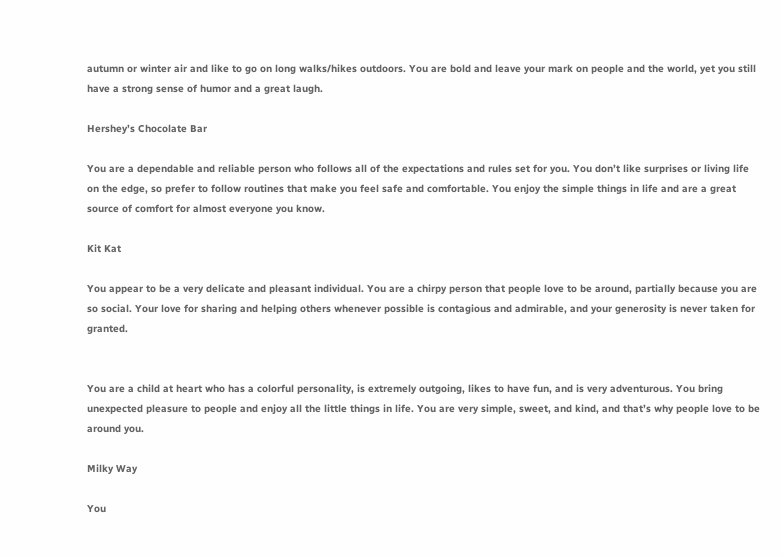autumn or winter air and like to go on long walks/hikes outdoors. You are bold and leave your mark on people and the world, yet you still have a strong sense of humor and a great laugh.

Hershey’s Chocolate Bar

You are a dependable and reliable person who follows all of the expectations and rules set for you. You don’t like surprises or living life on the edge, so prefer to follow routines that make you feel safe and comfortable. You enjoy the simple things in life and are a great source of comfort for almost everyone you know.

Kit Kat

You appear to be a very delicate and pleasant individual. You are a chirpy person that people love to be around, partially because you are so social. Your love for sharing and helping others whenever possible is contagious and admirable, and your generosity is never taken for granted.


You are a child at heart who has a colorful personality, is extremely outgoing, likes to have fun, and is very adventurous. You bring unexpected pleasure to people and enjoy all the little things in life. You are very simple, sweet, and kind, and that’s why people love to be around you.

Milky Way

You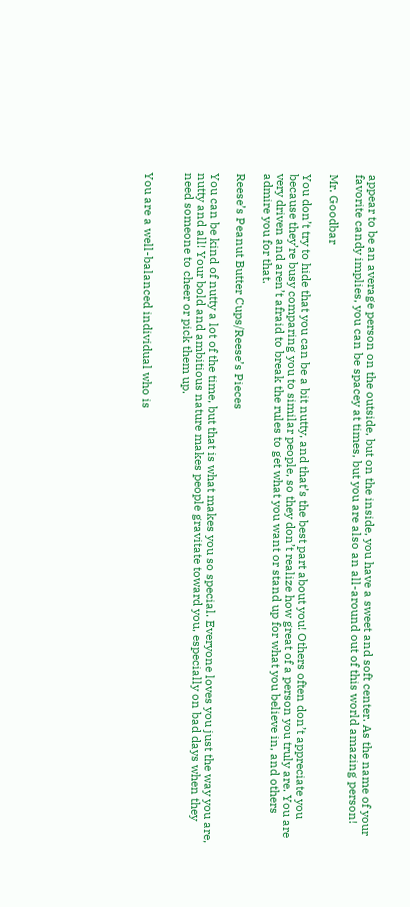appear to be an average person on the outside, but on the inside, you have a sweet and soft center. As the name of your favorite candy implies, you can be spacey at times, but you are also an all-around out of this world amazing person!

Mr. Goodbar

You don’t try to hide that you can be a bit nutty, and that’s the best part about you! Others often don’t appreciate you because they’re busy comparing you to similar people, so they don’t realize how great of a person you truly are. You are very driven and aren’t afraid to break the rules to get what you want or stand up for what you believe in, and others admire you for that.

Reese’s Peanut Butter Cups/Reese’s Pieces

You can be kind of nutty a lot of the time, but that is what makes you so special. Everyone loves you just the way you are, nutty and all! Your bold and ambitious nature makes people gravitate toward you, especially on bad days when they need someone to cheer or pick them up.


You are a well-balanced individual who is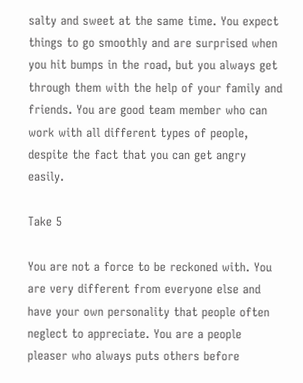salty and sweet at the same time. You expect things to go smoothly and are surprised when you hit bumps in the road, but you always get through them with the help of your family and friends. You are good team member who can work with all different types of people, despite the fact that you can get angry easily.

Take 5

You are not a force to be reckoned with. You are very different from everyone else and have your own personality that people often neglect to appreciate. You are a people pleaser who always puts others before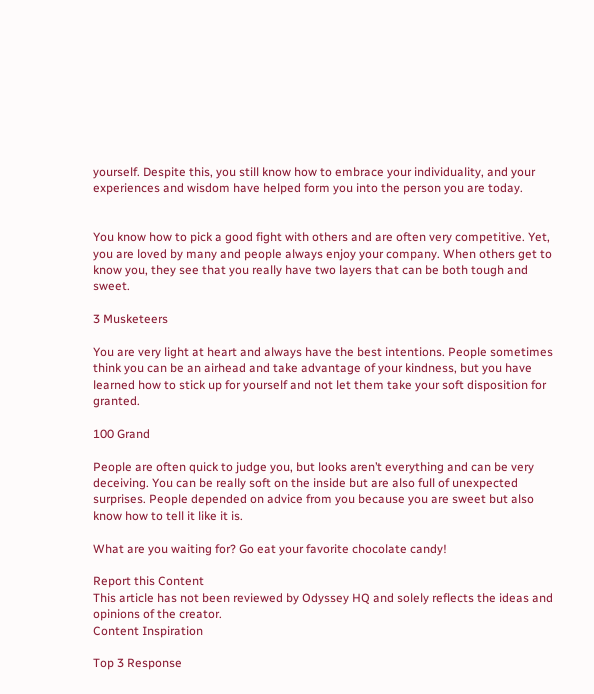yourself. Despite this, you still know how to embrace your individuality, and your experiences and wisdom have helped form you into the person you are today.


You know how to pick a good fight with others and are often very competitive. Yet, you are loved by many and people always enjoy your company. When others get to know you, they see that you really have two layers that can be both tough and sweet.

3 Musketeers

You are very light at heart and always have the best intentions. People sometimes think you can be an airhead and take advantage of your kindness, but you have learned how to stick up for yourself and not let them take your soft disposition for granted.

100 Grand

People are often quick to judge you, but looks aren’t everything and can be very deceiving. You can be really soft on the inside but are also full of unexpected surprises. People depended on advice from you because you are sweet but also know how to tell it like it is.

What are you waiting for? Go eat your favorite chocolate candy!

Report this Content
This article has not been reviewed by Odyssey HQ and solely reflects the ideas and opinions of the creator.
Content Inspiration

Top 3 Response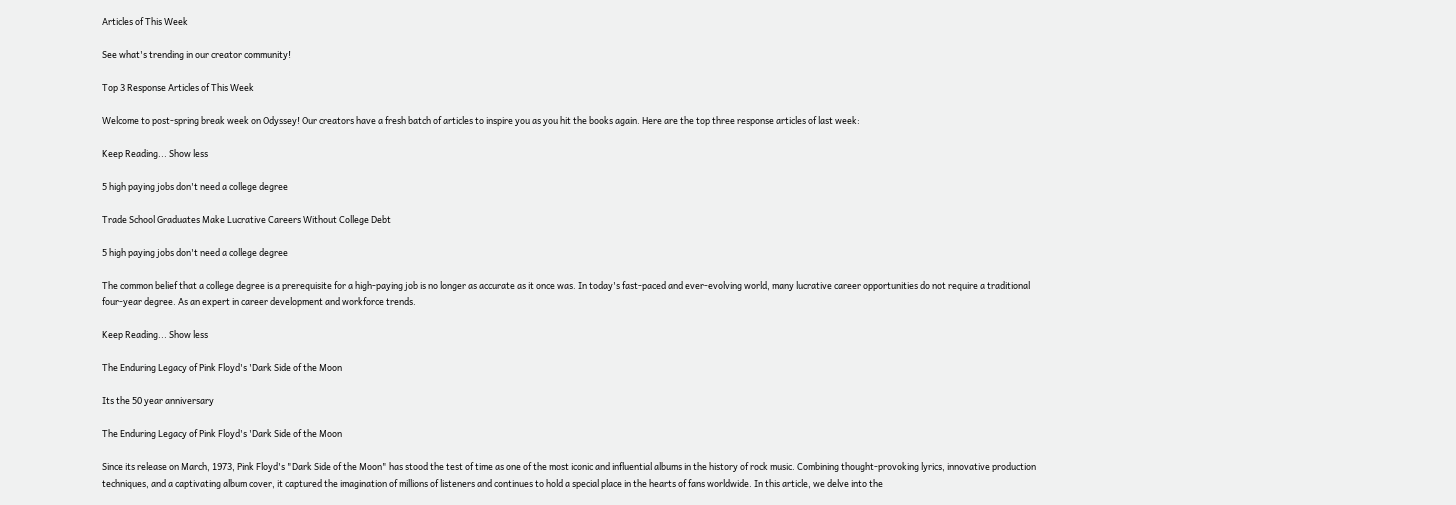Articles of This Week

See what's trending in our creator community!

Top 3 Response Articles of This Week

Welcome to post-spring break week on Odyssey! Our creators have a fresh batch of articles to inspire you as you hit the books again. Here are the top three response articles of last week:

Keep Reading... Show less

5 high paying jobs don't need a college degree

Trade School Graduates Make Lucrative Careers Without College Debt

5 high paying jobs don't need a college degree

The common belief that a college degree is a prerequisite for a high-paying job is no longer as accurate as it once was. In today's fast-paced and ever-evolving world, many lucrative career opportunities do not require a traditional four-year degree. As an expert in career development and workforce trends.

Keep Reading... Show less

The Enduring Legacy of Pink Floyd's 'Dark Side of the Moon

Its the 50 year anniversary

The Enduring Legacy of Pink Floyd's 'Dark Side of the Moon

Since its release on March, 1973, Pink Floyd's "Dark Side of the Moon" has stood the test of time as one of the most iconic and influential albums in the history of rock music. Combining thought-provoking lyrics, innovative production techniques, and a captivating album cover, it captured the imagination of millions of listeners and continues to hold a special place in the hearts of fans worldwide. In this article, we delve into the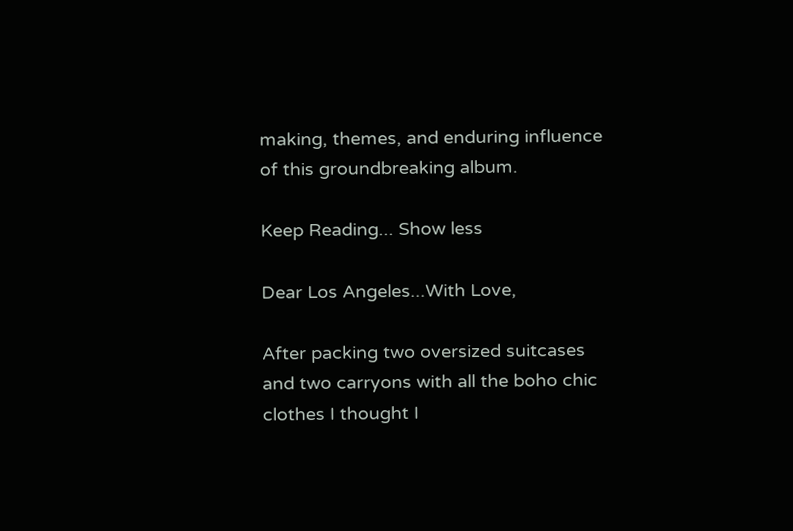making, themes, and enduring influence of this groundbreaking album.

Keep Reading... Show less

Dear Los Angeles...With Love,

After packing two oversized suitcases and two carryons with all the boho chic clothes I thought I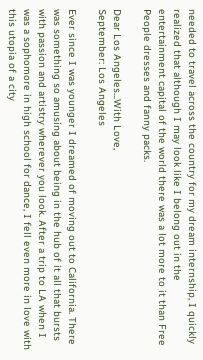needed to travel across the country for my dream internship, I quickly realized that although I may look like I belong out in the entertainment capital of the world there was a lot more to it than Free People dresses and fanny packs.

Dear Los Angeles...With Love,
September: Los Angeles

Ever since I was younger I dreamed of moving out to California. There was something so amusing about being in the hub of it all that bursts with passion and artistry wherever you look. After a trip to LA when I was a sophomore in high school for dance, I fell even more in love with this utopia of a city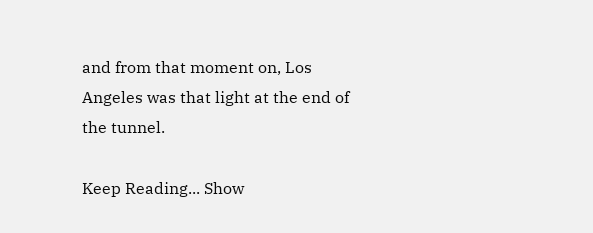and from that moment on, Los Angeles was that light at the end of the tunnel.

Keep Reading... Show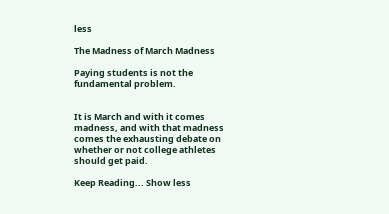less

The Madness of March Madness

Paying students is not the fundamental problem.


It is March and with it comes madness, and with that madness comes the exhausting debate on whether or not college athletes should get paid.

Keep Reading... Show less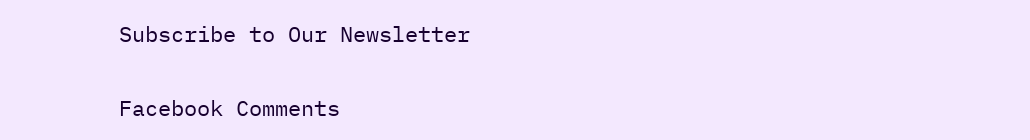Subscribe to Our Newsletter

Facebook Comments